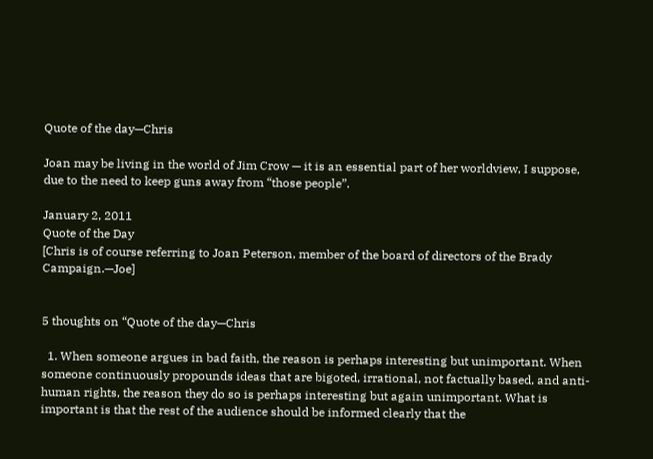Quote of the day—Chris

Joan may be living in the world of Jim Crow — it is an essential part of her worldview, I suppose, due to the need to keep guns away from “those people”.

January 2, 2011
Quote of the Day
[Chris is of course referring to Joan Peterson, member of the board of directors of the Brady Campaign.—Joe]


5 thoughts on “Quote of the day—Chris

  1. When someone argues in bad faith, the reason is perhaps interesting but unimportant. When someone continuously propounds ideas that are bigoted, irrational, not factually based, and anti-human rights, the reason they do so is perhaps interesting but again unimportant. What is important is that the rest of the audience should be informed clearly that the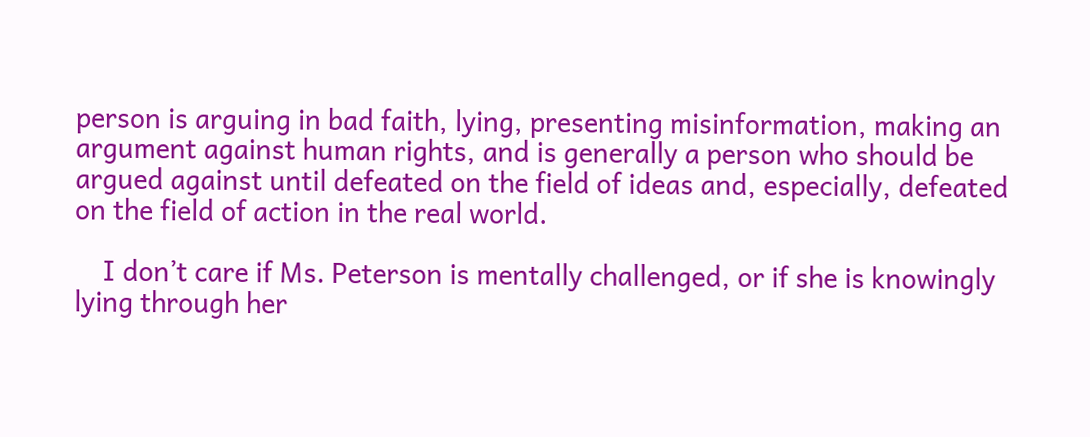person is arguing in bad faith, lying, presenting misinformation, making an argument against human rights, and is generally a person who should be argued against until defeated on the field of ideas and, especially, defeated on the field of action in the real world.

    I don’t care if Ms. Peterson is mentally challenged, or if she is knowingly lying through her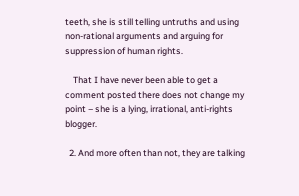teeth, she is still telling untruths and using non-rational arguments and arguing for suppression of human rights.

    That I have never been able to get a comment posted there does not change my point – she is a lying, irrational, anti-rights blogger.

  2. And more often than not, they are talking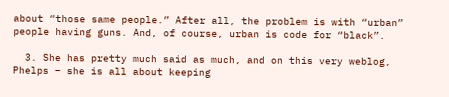about “those same people.” After all, the problem is with “urban” people having guns. And, of course, urban is code for “black”.

  3. She has pretty much said as much, and on this very weblog, Phelps – she is all about keeping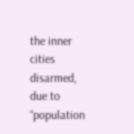the inner cities disarmed, due to “population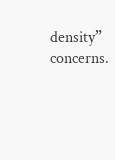density” concerns.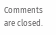Comments are closed.